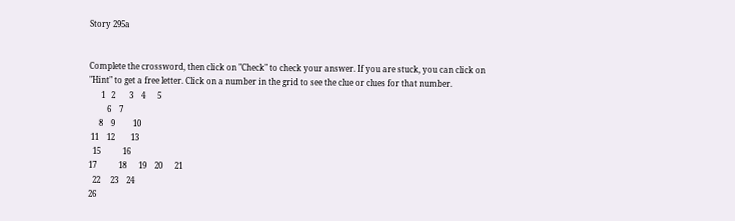Story 295a


Complete the crossword, then click on "Check" to check your answer. If you are stuck, you can click on "Hint" to get a free letter. Click on a number in the grid to see the clue or clues for that number.
      1   2       3    4      5
         6    7
     8    9         10
 11    12        13
  15           16
17           18      19    20      21
  22     23    24
26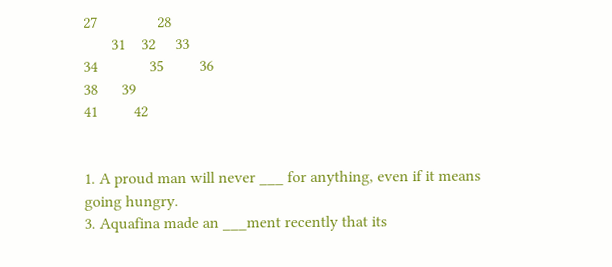27               28
       31    32     33
34             35         36
38      39
41         42


1. A proud man will never ___ for anything, even if it means going hungry.
3. Aquafina made an ___ment recently that its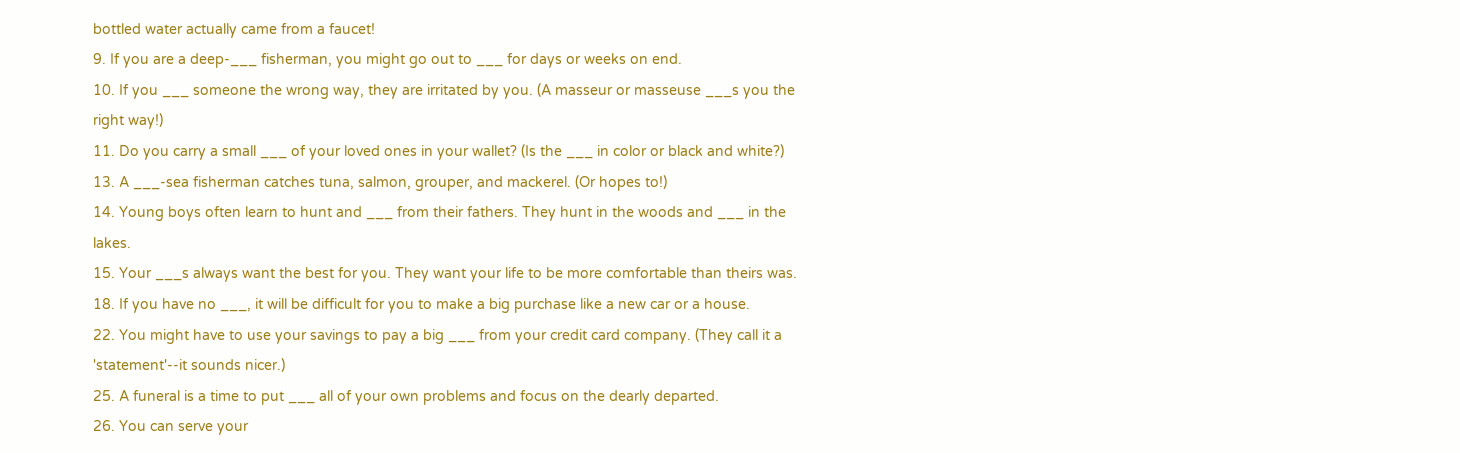bottled water actually came from a faucet!
9. If you are a deep-___ fisherman, you might go out to ___ for days or weeks on end.
10. If you ___ someone the wrong way, they are irritated by you. (A masseur or masseuse ___s you the right way!)
11. Do you carry a small ___ of your loved ones in your wallet? (Is the ___ in color or black and white?)
13. A ___-sea fisherman catches tuna, salmon, grouper, and mackerel. (Or hopes to!)
14. Young boys often learn to hunt and ___ from their fathers. They hunt in the woods and ___ in the lakes.
15. Your ___s always want the best for you. They want your life to be more comfortable than theirs was.
18. If you have no ___, it will be difficult for you to make a big purchase like a new car or a house.
22. You might have to use your savings to pay a big ___ from your credit card company. (They call it a 'statement'--it sounds nicer.)
25. A funeral is a time to put ___ all of your own problems and focus on the dearly departed.
26. You can serve your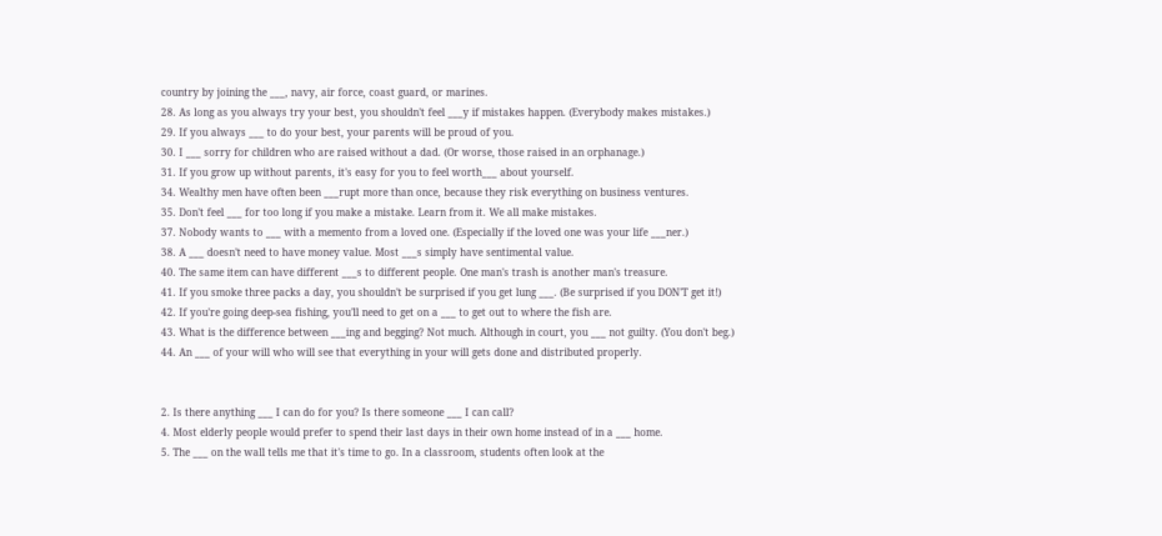country by joining the ___, navy, air force, coast guard, or marines.
28. As long as you always try your best, you shouldn't feel ___y if mistakes happen. (Everybody makes mistakes.)
29. If you always ___ to do your best, your parents will be proud of you.
30. I ___ sorry for children who are raised without a dad. (Or worse, those raised in an orphanage.)
31. If you grow up without parents, it's easy for you to feel worth___ about yourself.
34. Wealthy men have often been ___rupt more than once, because they risk everything on business ventures.
35. Don't feel ___ for too long if you make a mistake. Learn from it. We all make mistakes.
37. Nobody wants to ___ with a memento from a loved one. (Especially if the loved one was your life ___ner.)
38. A ___ doesn't need to have money value. Most ___s simply have sentimental value.
40. The same item can have different ___s to different people. One man's trash is another man's treasure.
41. If you smoke three packs a day, you shouldn't be surprised if you get lung ___. (Be surprised if you DON'T get it!)
42. If you're going deep-sea fishing, you'll need to get on a ___ to get out to where the fish are.
43. What is the difference between ___ing and begging? Not much. Although in court, you ___ not guilty. (You don't beg.)
44. An ___ of your will who will see that everything in your will gets done and distributed properly.


2. Is there anything ___ I can do for you? Is there someone ___ I can call?
4. Most elderly people would prefer to spend their last days in their own home instead of in a ___ home.
5. The ___ on the wall tells me that it's time to go. In a classroom, students often look at the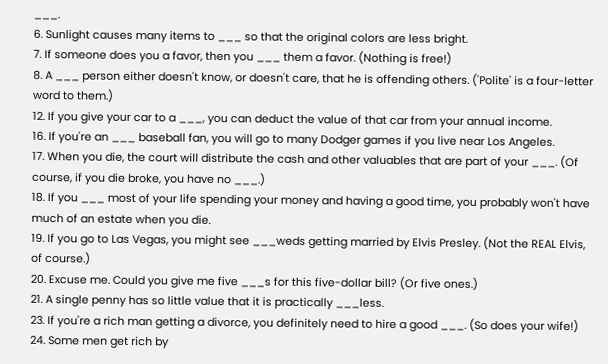___.
6. Sunlight causes many items to ___ so that the original colors are less bright.
7. If someone does you a favor, then you ___ them a favor. (Nothing is free!)
8. A ___ person either doesn't know, or doesn't care, that he is offending others. ('Polite' is a four-letter word to them.)
12. If you give your car to a ___, you can deduct the value of that car from your annual income.
16. If you're an ___ baseball fan, you will go to many Dodger games if you live near Los Angeles.
17. When you die, the court will distribute the cash and other valuables that are part of your ___. (Of course, if you die broke, you have no ___.)
18. If you ___ most of your life spending your money and having a good time, you probably won't have much of an estate when you die.
19. If you go to Las Vegas, you might see ___weds getting married by Elvis Presley. (Not the REAL Elvis, of course.)
20. Excuse me. Could you give me five ___s for this five-dollar bill? (Or five ones.)
21. A single penny has so little value that it is practically ___less.
23. If you're a rich man getting a divorce, you definitely need to hire a good ___. (So does your wife!)
24. Some men get rich by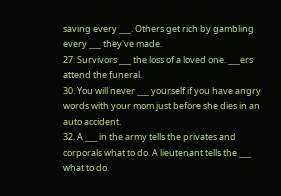saving every ___. Others get rich by gambling every ___ they've made.
27. Survivors ___ the loss of a loved one. ___ers attend the funeral.
30. You will never ___ yourself if you have angry words with your mom just before she dies in an auto accident.
32. A ___ in the army tells the privates and corporals what to do. A lieutenant tells the ___ what to do.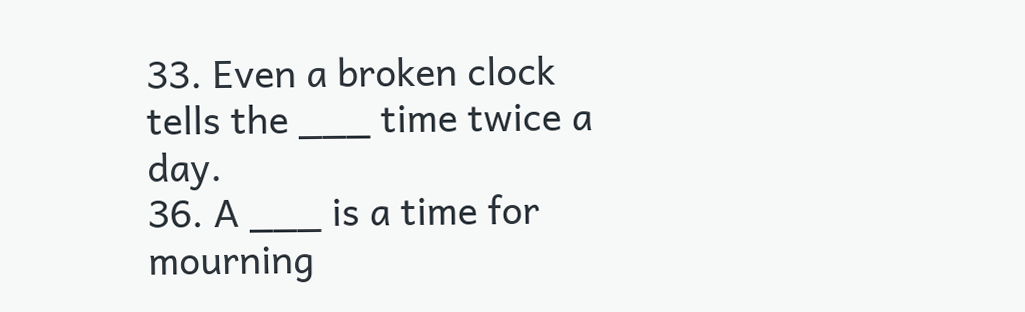33. Even a broken clock tells the ___ time twice a day.
36. A ___ is a time for mourning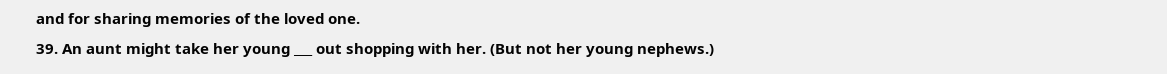and for sharing memories of the loved one.
39. An aunt might take her young ___ out shopping with her. (But not her young nephews.)